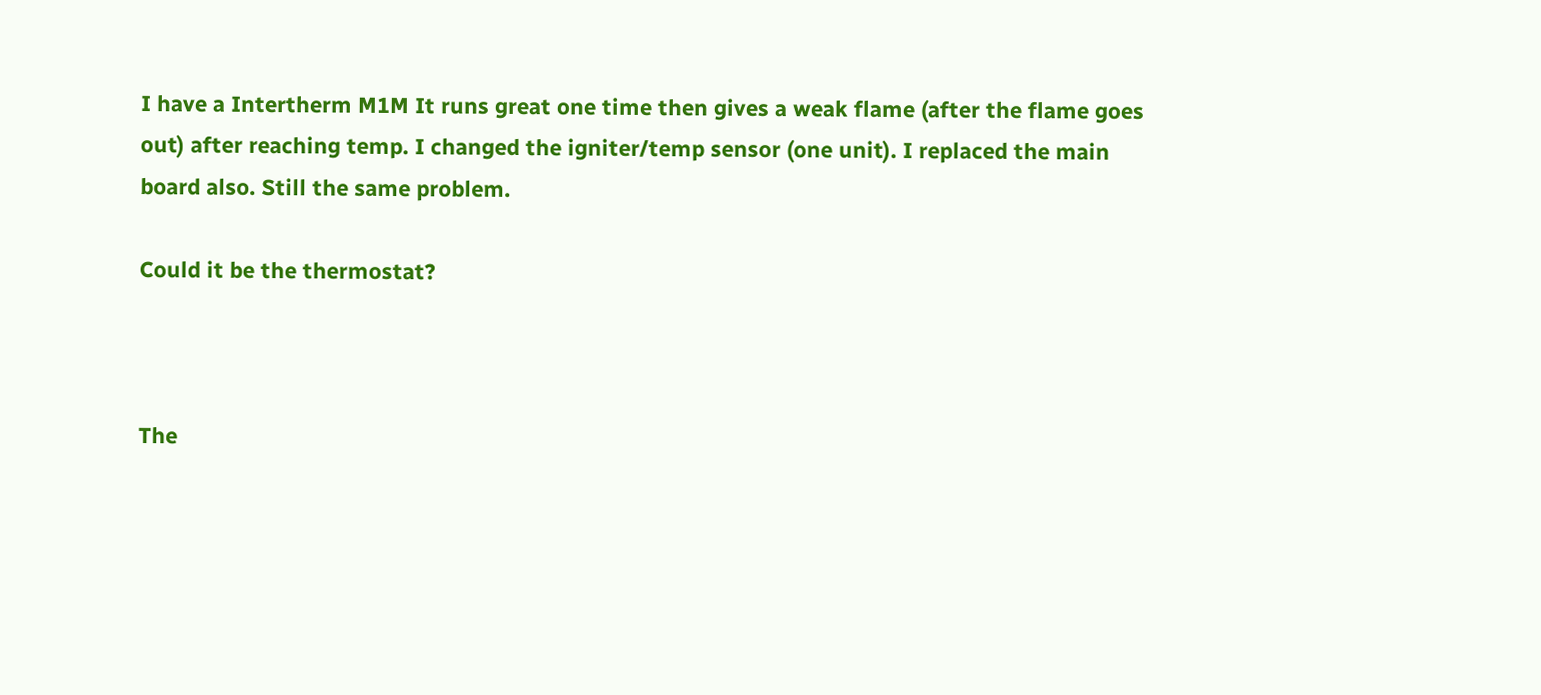I have a Intertherm M1M It runs great one time then gives a weak flame (after the flame goes out) after reaching temp. I changed the igniter/temp sensor (one unit). I replaced the main board also. Still the same problem.

Could it be the thermostat?



The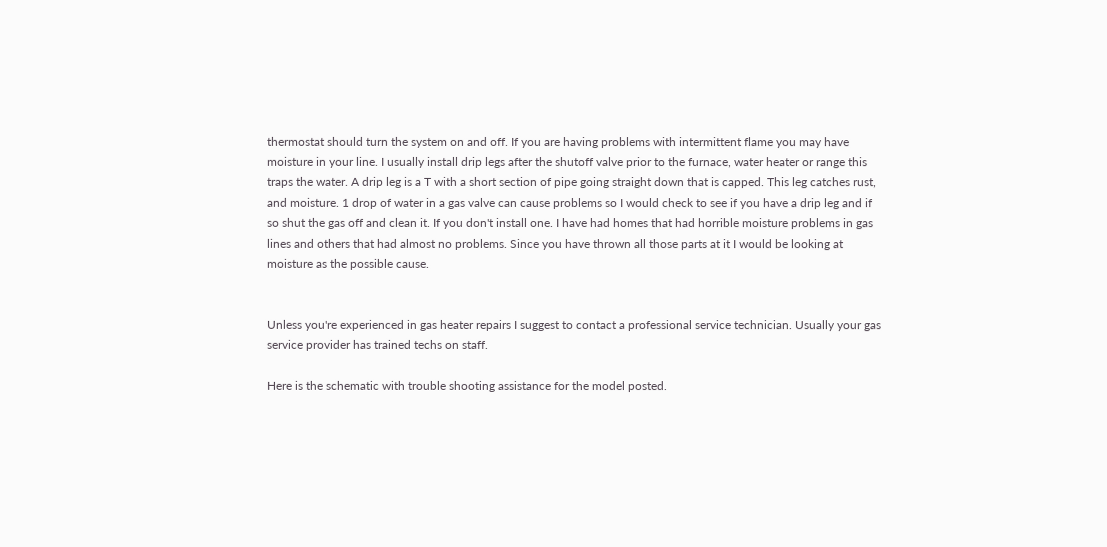thermostat should turn the system on and off. If you are having problems with intermittent flame you may have moisture in your line. I usually install drip legs after the shutoff valve prior to the furnace, water heater or range this traps the water. A drip leg is a T with a short section of pipe going straight down that is capped. This leg catches rust, and moisture. 1 drop of water in a gas valve can cause problems so I would check to see if you have a drip leg and if so shut the gas off and clean it. If you don't install one. I have had homes that had horrible moisture problems in gas lines and others that had almost no problems. Since you have thrown all those parts at it I would be looking at moisture as the possible cause.


Unless you're experienced in gas heater repairs I suggest to contact a professional service technician. Usually your gas service provider has trained techs on staff.

Here is the schematic with trouble shooting assistance for the model posted.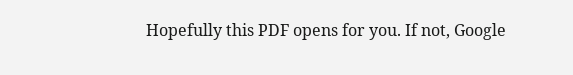Hopefully this PDF opens for you. If not, Google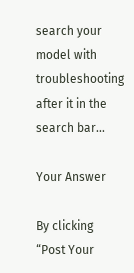search your model with troubleshooting after it in the search bar...

Your Answer

By clicking “Post Your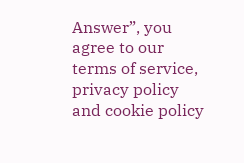Answer”, you agree to our terms of service, privacy policy and cookie policy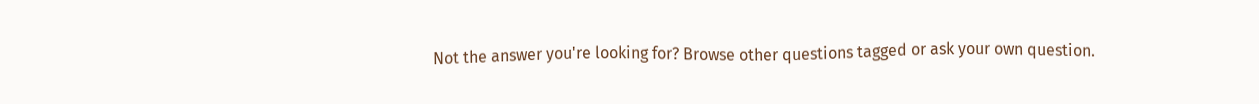Not the answer you're looking for? Browse other questions tagged or ask your own question.